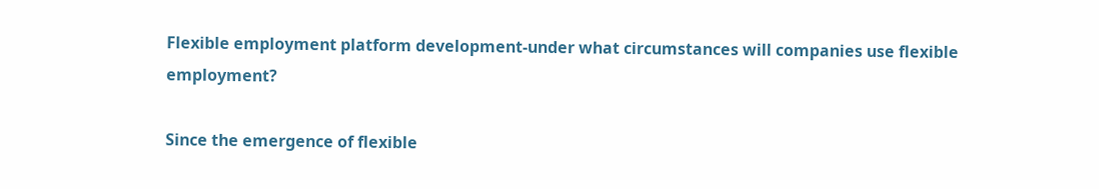Flexible employment platform development-under what circumstances will companies use flexible employment?

Since the emergence of flexible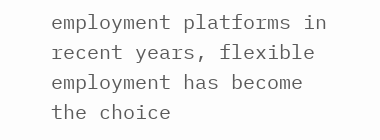employment platforms in recent years, flexible employment has become the choice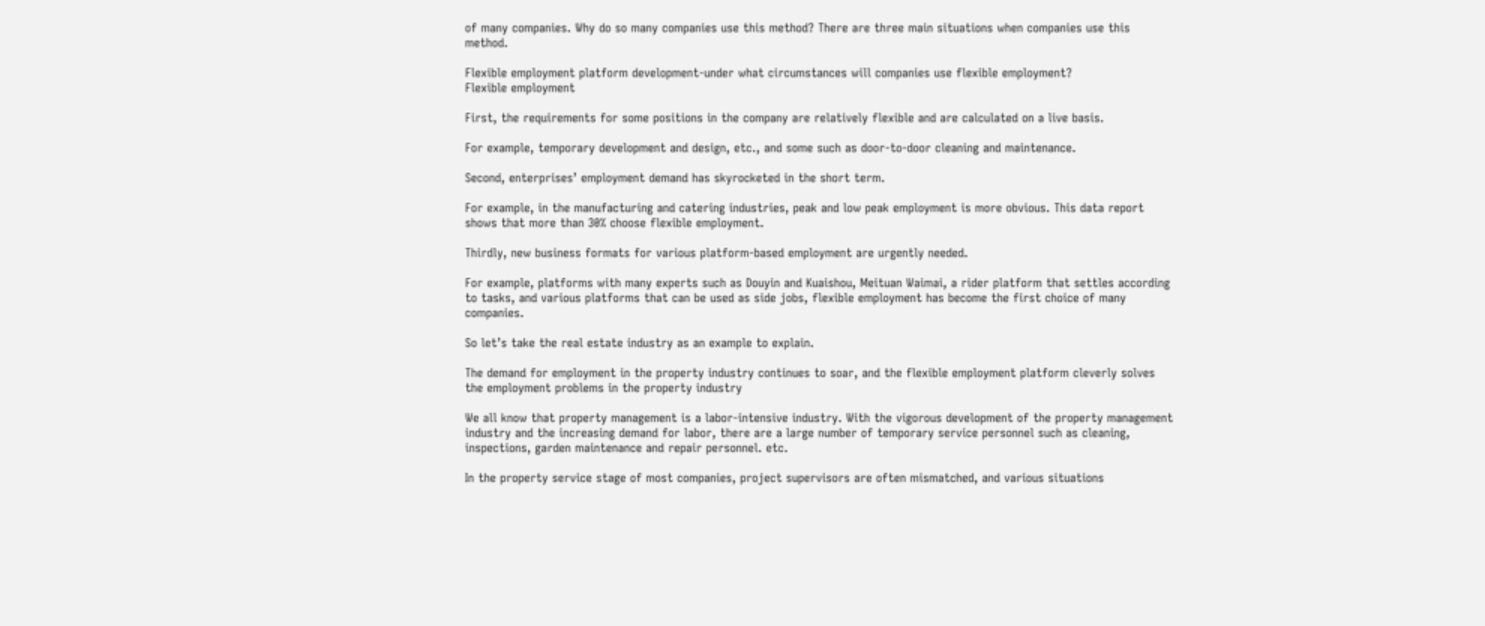of many companies. Why do so many companies use this method? There are three main situations when companies use this method.

Flexible employment platform development-under what circumstances will companies use flexible employment?
Flexible employment

First, the requirements for some positions in the company are relatively flexible and are calculated on a live basis.

For example, temporary development and design, etc., and some such as door-to-door cleaning and maintenance.

Second, enterprises’ employment demand has skyrocketed in the short term.

For example, in the manufacturing and catering industries, peak and low peak employment is more obvious. This data report shows that more than 30% choose flexible employment.

Thirdly, new business formats for various platform-based employment are urgently needed.

For example, platforms with many experts such as Douyin and Kuaishou, Meituan Waimai, a rider platform that settles according to tasks, and various platforms that can be used as side jobs, flexible employment has become the first choice of many companies.

So let’s take the real estate industry as an example to explain.

The demand for employment in the property industry continues to soar, and the flexible employment platform cleverly solves the employment problems in the property industry

We all know that property management is a labor-intensive industry. With the vigorous development of the property management industry and the increasing demand for labor, there are a large number of temporary service personnel such as cleaning, inspections, garden maintenance and repair personnel. etc.

In the property service stage of most companies, project supervisors are often mismatched, and various situations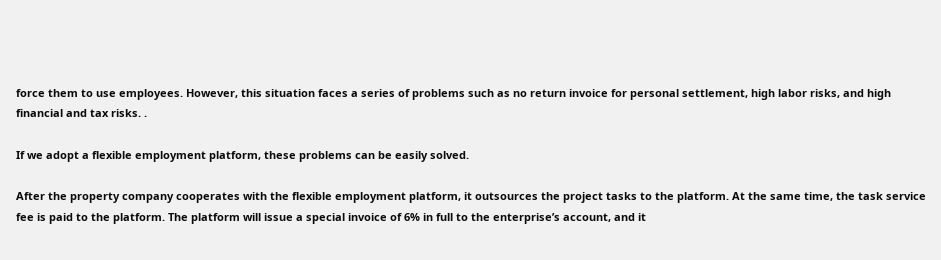force them to use employees. However, this situation faces a series of problems such as no return invoice for personal settlement, high labor risks, and high financial and tax risks. .

If we adopt a flexible employment platform, these problems can be easily solved.

After the property company cooperates with the flexible employment platform, it outsources the project tasks to the platform. At the same time, the task service fee is paid to the platform. The platform will issue a special invoice of 6% in full to the enterprise’s account, and it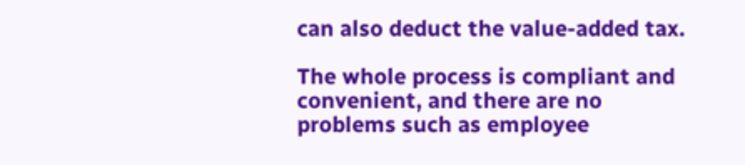can also deduct the value-added tax.

The whole process is compliant and convenient, and there are no problems such as employee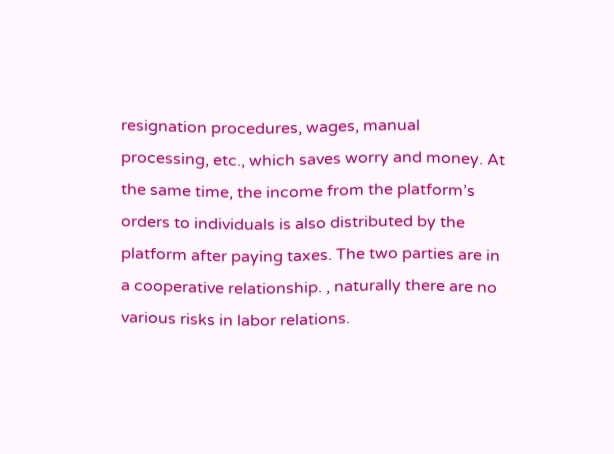resignation procedures, wages, manual processing, etc., which saves worry and money. At the same time, the income from the platform’s orders to individuals is also distributed by the platform after paying taxes. The two parties are in a cooperative relationship. , naturally there are no various risks in labor relations.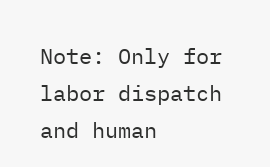Note: Only for labor dispatch and human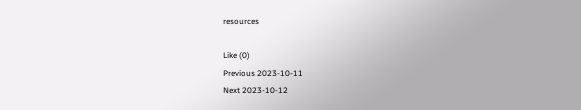resources

Like (0)
Previous 2023-10-11
Next 2023-10-12